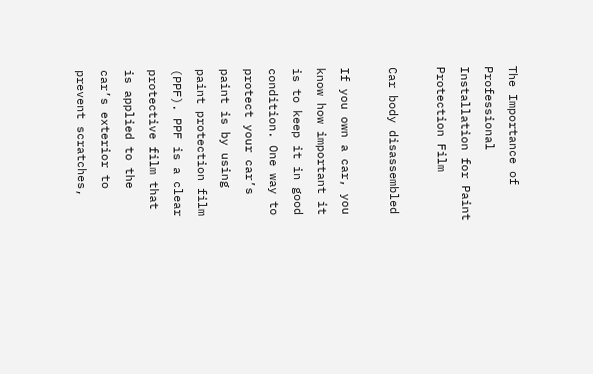The Importance of Professional Installation for Paint Protection Film

Car body disassembled

If you own a car, you know how important it is to keep it in good condition. One way to protect your car’s paint is by using paint protection film (PPF). PPF is a clear protective film that is applied to the car’s exterior to prevent scratches,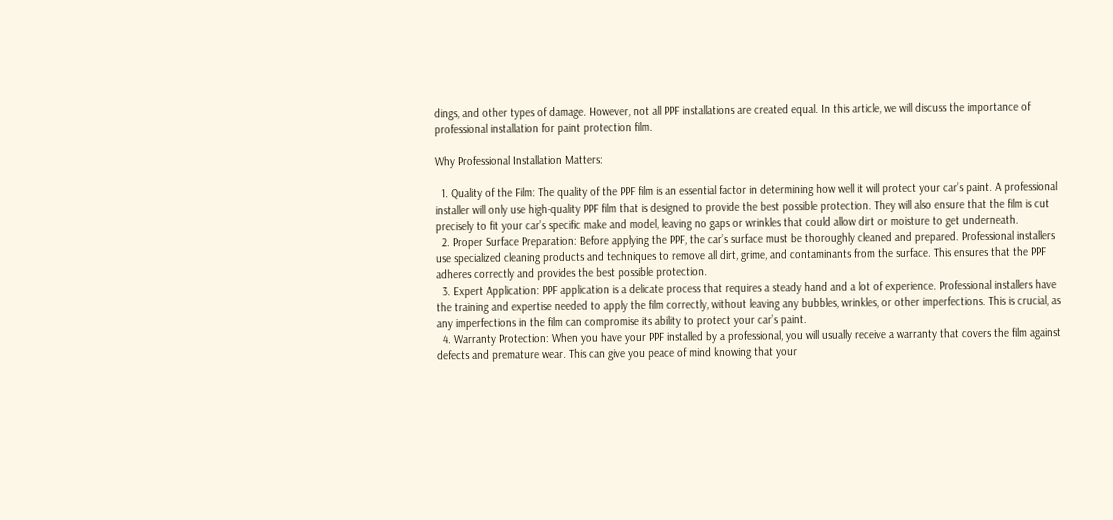dings, and other types of damage. However, not all PPF installations are created equal. In this article, we will discuss the importance of professional installation for paint protection film.

Why Professional Installation Matters:

  1. Quality of the Film: The quality of the PPF film is an essential factor in determining how well it will protect your car’s paint. A professional installer will only use high-quality PPF film that is designed to provide the best possible protection. They will also ensure that the film is cut precisely to fit your car’s specific make and model, leaving no gaps or wrinkles that could allow dirt or moisture to get underneath.
  2. Proper Surface Preparation: Before applying the PPF, the car’s surface must be thoroughly cleaned and prepared. Professional installers use specialized cleaning products and techniques to remove all dirt, grime, and contaminants from the surface. This ensures that the PPF adheres correctly and provides the best possible protection.
  3. Expert Application: PPF application is a delicate process that requires a steady hand and a lot of experience. Professional installers have the training and expertise needed to apply the film correctly, without leaving any bubbles, wrinkles, or other imperfections. This is crucial, as any imperfections in the film can compromise its ability to protect your car’s paint.
  4. Warranty Protection: When you have your PPF installed by a professional, you will usually receive a warranty that covers the film against defects and premature wear. This can give you peace of mind knowing that your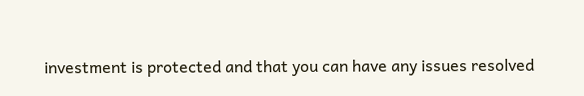investment is protected and that you can have any issues resolved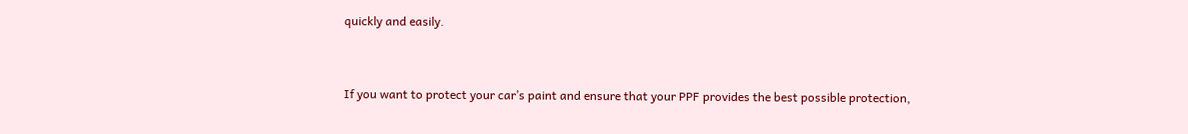quickly and easily.


If you want to protect your car’s paint and ensure that your PPF provides the best possible protection,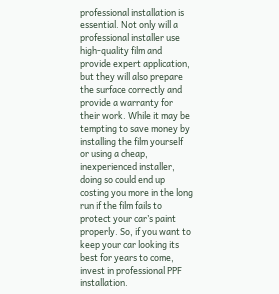professional installation is essential. Not only will a professional installer use high-quality film and provide expert application, but they will also prepare the surface correctly and provide a warranty for their work. While it may be tempting to save money by installing the film yourself or using a cheap, inexperienced installer, doing so could end up costing you more in the long run if the film fails to protect your car’s paint properly. So, if you want to keep your car looking its best for years to come, invest in professional PPF installation.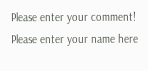Please enter your comment!
Please enter your name here